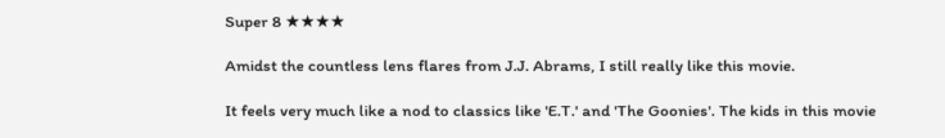Super 8 ★★★★

Amidst the countless lens flares from J.J. Abrams, I still really like this movie.

It feels very much like a nod to classics like 'E.T.' and 'The Goonies'. The kids in this movie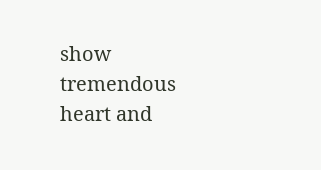show tremendous heart and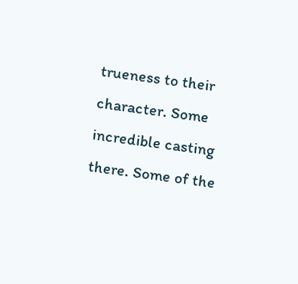trueness to their character. Some incredible casting there. Some of the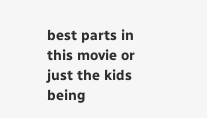best parts in this movie or just the kids being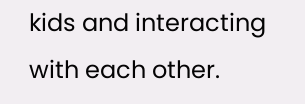kids and interacting with each other.